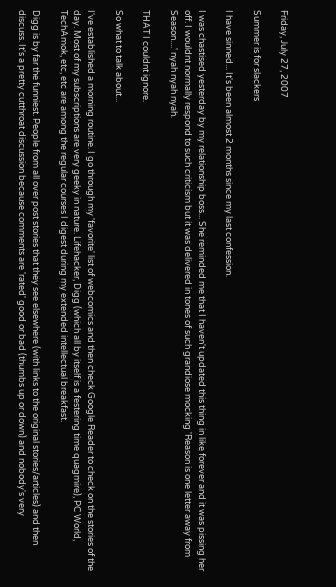Friday, July 27, 2007

Summer is for slackers

I have sinned... It's been almost 2 months since my last confession.

I was chastised yesterday by my relationship boss... She reminded me that I haven't updated this thing in like forever and it was pissing her off. I wouldnt normally respond to such criticism but it was delivered in tones of such grandiose mocking 'Reason is one letter away from Season....' nyah nyah nyah.

THAT I couldnt ignore.

So what to talk about...

I've established a morning routine. I go through my 'favorite' list of webcomics and then check Google Reader to check on the stories of the day. Most of my subscriptions are very geeky in nature. Lifehacker, Digg (which all by itself is a festering time quagmire), PC World, TechAmok, etc, etc are among the regular courses I digest during my extended intellectual breakfast.

Digg is by far the funniest. People from all over post stories that they see elsewhere (with links to the original stories/articles) and then discuss. It's a pretty cutthroat discussion because comments are 'rated' good or bad (thumbs up or down) and nobody's very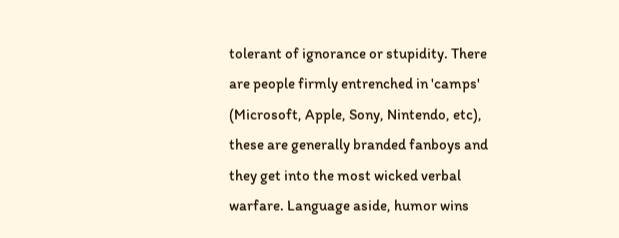tolerant of ignorance or stupidity. There are people firmly entrenched in 'camps' (Microsoft, Apple, Sony, Nintendo, etc), these are generally branded fanboys and they get into the most wicked verbal warfare. Language aside, humor wins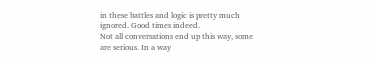in these battles and logic is pretty much ignored. Good times indeed.
Not all conversations end up this way, some are serious. In a way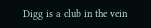Digg is a club in the vein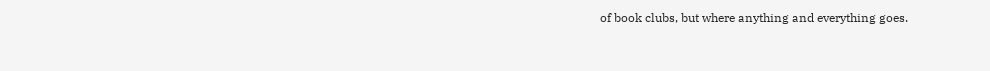of book clubs, but where anything and everything goes.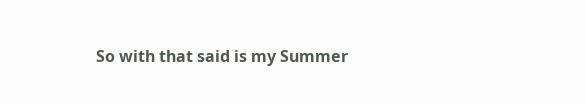So with that said is my Summer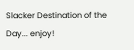Slacker Destination of the Day... enjoy!